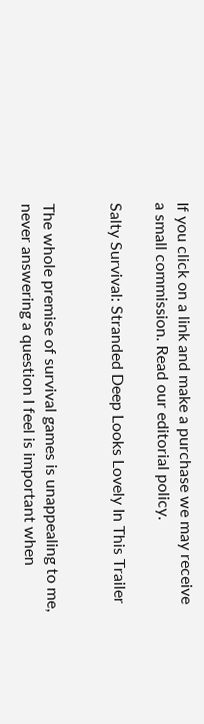If you click on a link and make a purchase we may receive a small commission. Read our editorial policy.

Salty Survival: Stranded Deep Looks Lovely In This Trailer


The whole premise of survival games is unappealing to me, never answering a question I feel is important when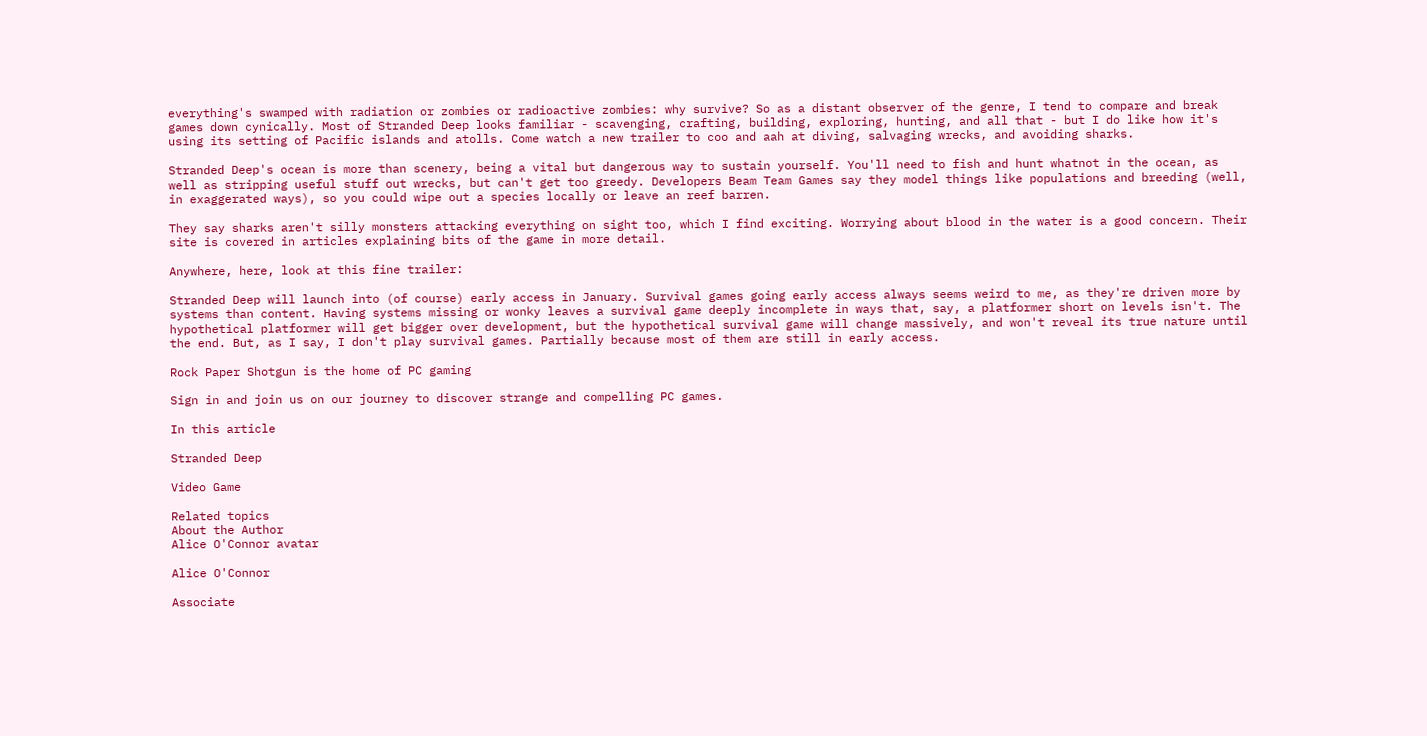everything's swamped with radiation or zombies or radioactive zombies: why survive? So as a distant observer of the genre, I tend to compare and break games down cynically. Most of Stranded Deep looks familiar - scavenging, crafting, building, exploring, hunting, and all that - but I do like how it's using its setting of Pacific islands and atolls. Come watch a new trailer to coo and aah at diving, salvaging wrecks, and avoiding sharks.

Stranded Deep's ocean is more than scenery, being a vital but dangerous way to sustain yourself. You'll need to fish and hunt whatnot in the ocean, as well as stripping useful stuff out wrecks, but can't get too greedy. Developers Beam Team Games say they model things like populations and breeding (well, in exaggerated ways), so you could wipe out a species locally or leave an reef barren.

They say sharks aren't silly monsters attacking everything on sight too, which I find exciting. Worrying about blood in the water is a good concern. Their site is covered in articles explaining bits of the game in more detail.

Anywhere, here, look at this fine trailer:

Stranded Deep will launch into (of course) early access in January. Survival games going early access always seems weird to me, as they're driven more by systems than content. Having systems missing or wonky leaves a survival game deeply incomplete in ways that, say, a platformer short on levels isn't. The hypothetical platformer will get bigger over development, but the hypothetical survival game will change massively, and won't reveal its true nature until the end. But, as I say, I don't play survival games. Partially because most of them are still in early access.

Rock Paper Shotgun is the home of PC gaming

Sign in and join us on our journey to discover strange and compelling PC games.

In this article

Stranded Deep

Video Game

Related topics
About the Author
Alice O'Connor avatar

Alice O'Connor

Associate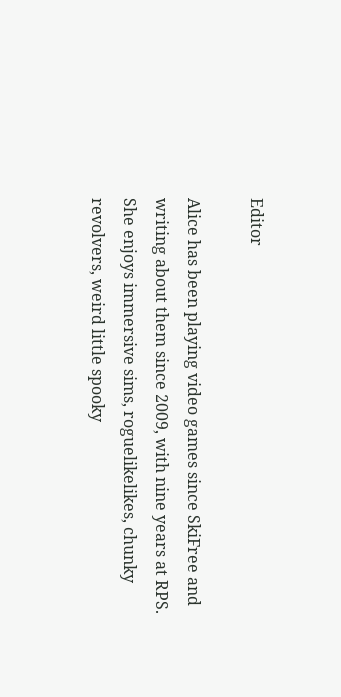Editor

Alice has been playing video games since SkiFree and writing about them since 2009, with nine years at RPS. She enjoys immersive sims, roguelikelikes, chunky revolvers, weird little spooky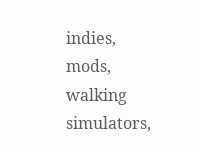indies, mods, walking simulators,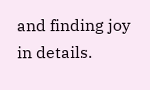and finding joy in details.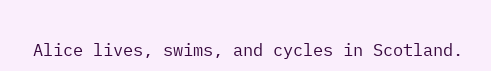Alice lives, swims, and cycles in Scotland.